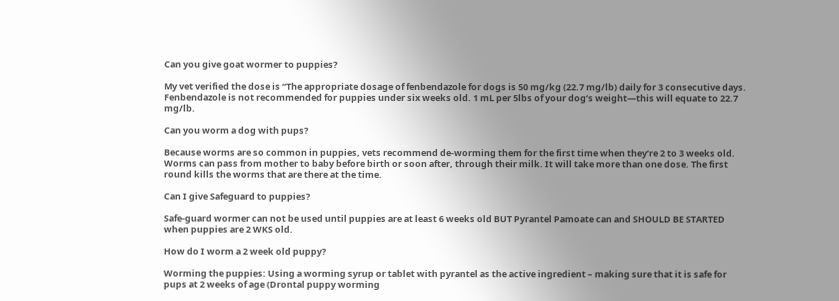Can you give goat wormer to puppies?

My vet verified the dose is “The appropriate dosage of fenbendazole for dogs is 50 mg/kg (22.7 mg/lb) daily for 3 consecutive days. Fenbendazole is not recommended for puppies under six weeks old. 1 mL per 5lbs of your dog’s weight—this will equate to 22.7 mg/lb.

Can you worm a dog with pups?

Because worms are so common in puppies, vets recommend de-worming them for the first time when they’re 2 to 3 weeks old. Worms can pass from mother to baby before birth or soon after, through their milk. It will take more than one dose. The first round kills the worms that are there at the time.

Can I give Safeguard to puppies?

Safe-guard wormer can not be used until puppies are at least 6 weeks old BUT Pyrantel Pamoate can and SHOULD BE STARTED when puppies are 2 WKS old.

How do I worm a 2 week old puppy?

Worming the puppies: Using a worming syrup or tablet with pyrantel as the active ingredient – making sure that it is safe for pups at 2 weeks of age (Drontal puppy worming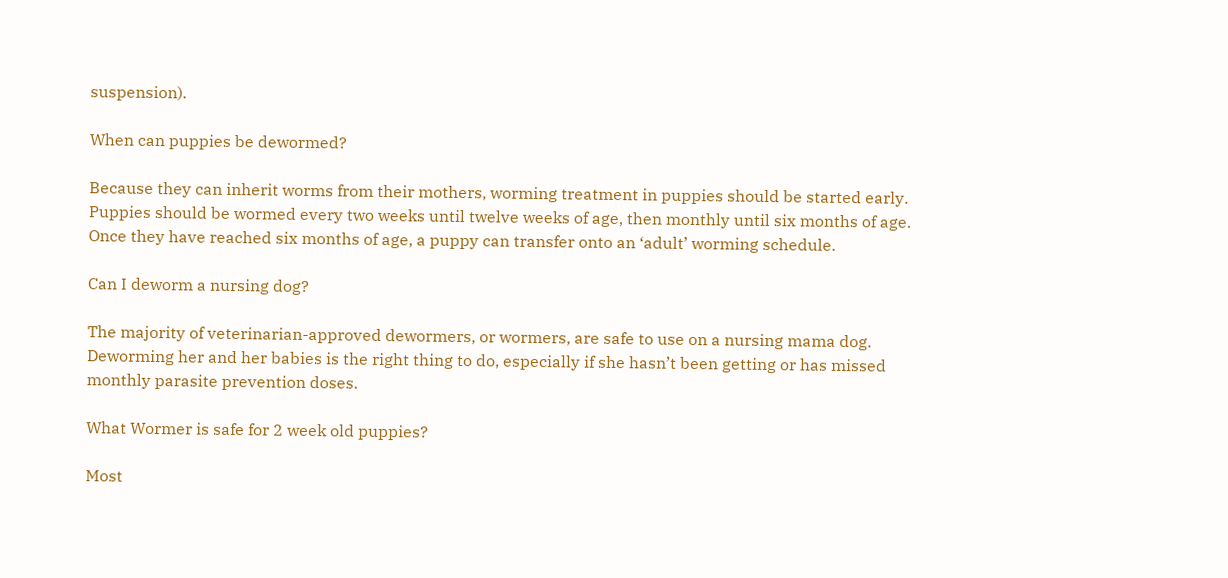suspension).

When can puppies be dewormed?

Because they can inherit worms from their mothers, worming treatment in puppies should be started early. Puppies should be wormed every two weeks until twelve weeks of age, then monthly until six months of age. Once they have reached six months of age, a puppy can transfer onto an ‘adult’ worming schedule.

Can I deworm a nursing dog?

The majority of veterinarian-approved dewormers, or wormers, are safe to use on a nursing mama dog. Deworming her and her babies is the right thing to do, especially if she hasn’t been getting or has missed monthly parasite prevention doses.

What Wormer is safe for 2 week old puppies?

Most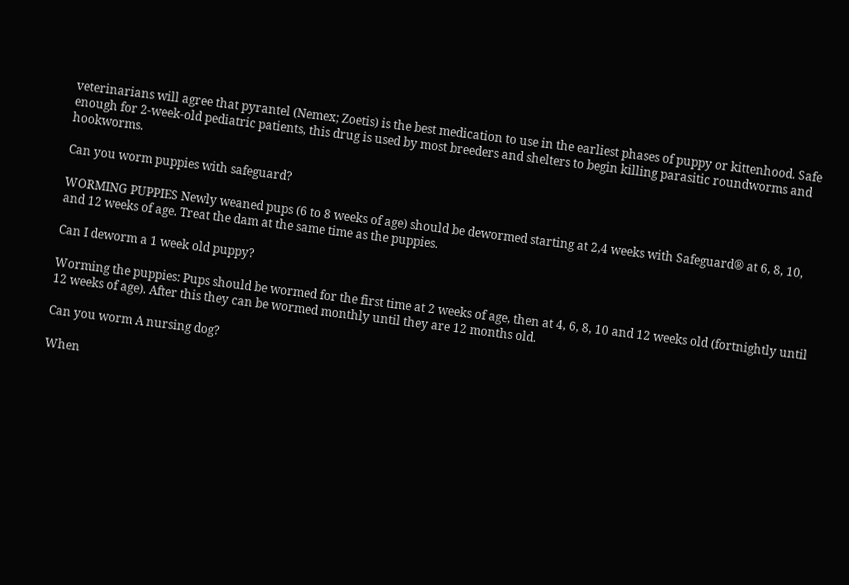veterinarians will agree that pyrantel (Nemex; Zoetis) is the best medication to use in the earliest phases of puppy or kittenhood. Safe enough for 2-week-old pediatric patients, this drug is used by most breeders and shelters to begin killing parasitic roundworms and hookworms.

Can you worm puppies with safeguard?

WORMING PUPPIES Newly weaned pups (6 to 8 weeks of age) should be dewormed starting at 2,4 weeks with Safeguard® at 6, 8, 10, and 12 weeks of age. Treat the dam at the same time as the puppies.

Can I deworm a 1 week old puppy?

Worming the puppies: Pups should be wormed for the first time at 2 weeks of age, then at 4, 6, 8, 10 and 12 weeks old (fortnightly until 12 weeks of age). After this they can be wormed monthly until they are 12 months old.

Can you worm A nursing dog?

When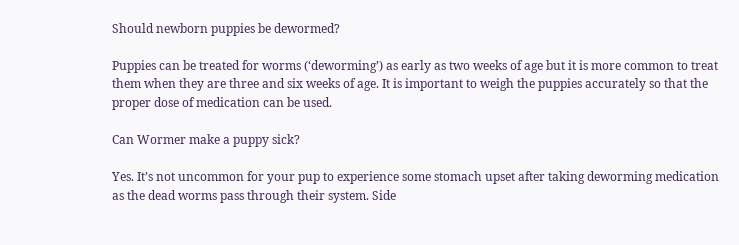Should newborn puppies be dewormed?

Puppies can be treated for worms (‘deworming’) as early as two weeks of age but it is more common to treat them when they are three and six weeks of age. It is important to weigh the puppies accurately so that the proper dose of medication can be used.

Can Wormer make a puppy sick?

Yes. It’s not uncommon for your pup to experience some stomach upset after taking deworming medication as the dead worms pass through their system. Side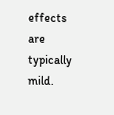effects are typically mild.